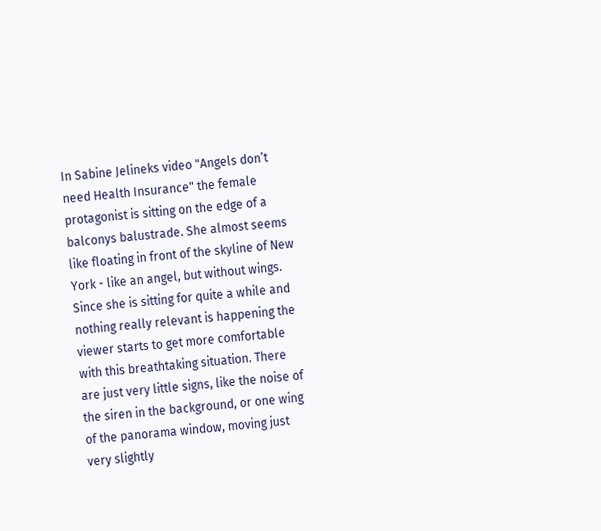In Sabine Jelineks video "Angels don’t need Health Insurance" the female protagonist is sitting on the edge of a balconys balustrade. She almost seems like floating in front of the skyline of New York - like an angel, but without wings. Since she is sitting for quite a while and nothing really relevant is happening the viewer starts to get more comfortable with this breathtaking situation. There are just very little signs, like the noise of the siren in the background, or one wing of the panorama window, moving just very slightly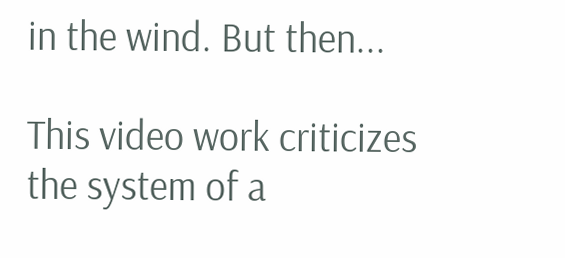in the wind. But then...

This video work criticizes the system of a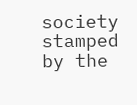society stamped by the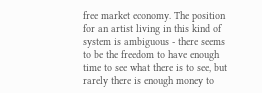free market economy. The position for an artist living in this kind of system is ambiguous - there seems to be the freedom to have enough time to see what there is to see, but rarely there is enough money to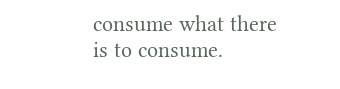consume what there is to consume.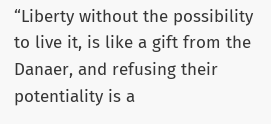“Liberty without the possibility to live it, is like a gift from the Danaer, and refusing their potentiality is a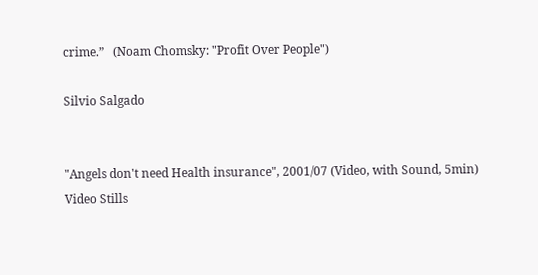crime.”   (Noam Chomsky: "Profit Over People")

Silvio Salgado


"Angels don't need Health insurance", 2001/07 (Video, with Sound, 5min)
Video Stills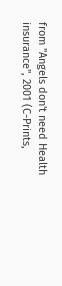from "Angels don't need Health insurance", 2001 (C-Prints,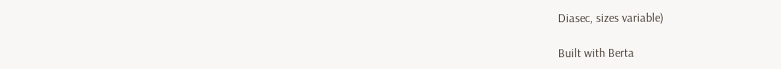Diasec, sizes variable)

Built with Berta